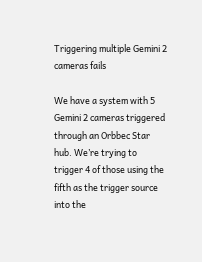Triggering multiple Gemini 2 cameras fails

We have a system with 5 Gemini 2 cameras triggered through an Orbbec Star hub. We’re trying to trigger 4 of those using the fifth as the trigger source into the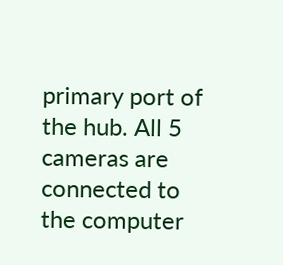primary port of the hub. All 5 cameras are connected to the computer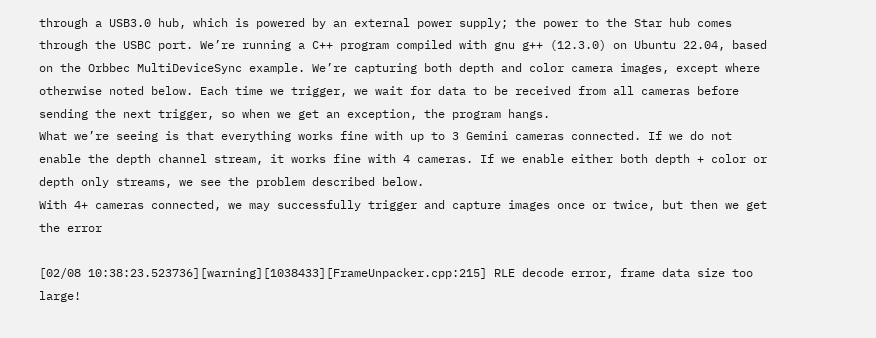through a USB3.0 hub, which is powered by an external power supply; the power to the Star hub comes through the USBC port. We’re running a C++ program compiled with gnu g++ (12.3.0) on Ubuntu 22.04, based on the Orbbec MultiDeviceSync example. We’re capturing both depth and color camera images, except where otherwise noted below. Each time we trigger, we wait for data to be received from all cameras before sending the next trigger, so when we get an exception, the program hangs.
What we’re seeing is that everything works fine with up to 3 Gemini cameras connected. If we do not enable the depth channel stream, it works fine with 4 cameras. If we enable either both depth + color or depth only streams, we see the problem described below.
With 4+ cameras connected, we may successfully trigger and capture images once or twice, but then we get the error

[02/08 10:38:23.523736][warning][1038433][FrameUnpacker.cpp:215] RLE decode error, frame data size too large!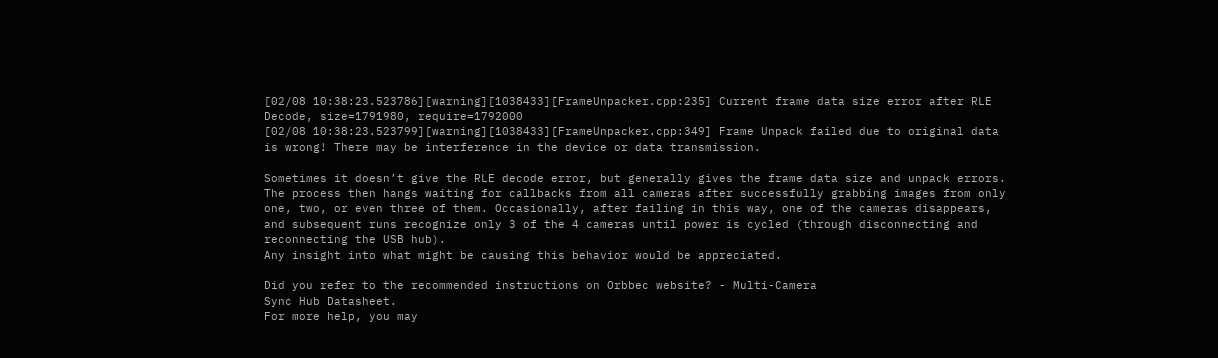[02/08 10:38:23.523786][warning][1038433][FrameUnpacker.cpp:235] Current frame data size error after RLE Decode, size=1791980, require=1792000
[02/08 10:38:23.523799][warning][1038433][FrameUnpacker.cpp:349] Frame Unpack failed due to original data is wrong! There may be interference in the device or data transmission.

Sometimes it doesn’t give the RLE decode error, but generally gives the frame data size and unpack errors. The process then hangs waiting for callbacks from all cameras after successfully grabbing images from only one, two, or even three of them. Occasionally, after failing in this way, one of the cameras disappears, and subsequent runs recognize only 3 of the 4 cameras until power is cycled (through disconnecting and reconnecting the USB hub).
Any insight into what might be causing this behavior would be appreciated.

Did you refer to the recommended instructions on Orbbec website? - Multi-Camera
Sync Hub Datasheet.
For more help, you may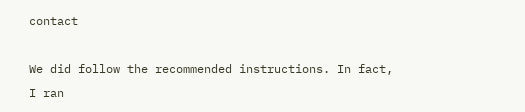contact

We did follow the recommended instructions. In fact, I ran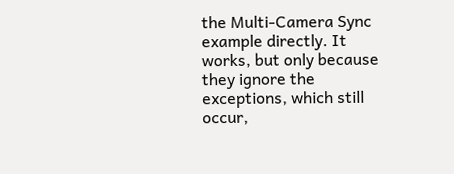the Multi-Camera Sync example directly. It works, but only because they ignore the exceptions, which still occur,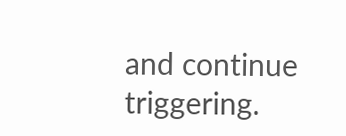and continue triggering.